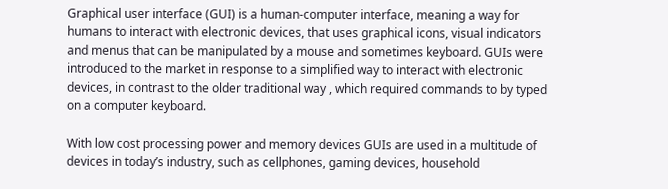Graphical user interface (GUI) is a human-computer interface, meaning a way for humans to interact with electronic devices, that uses graphical icons, visual indicators and menus that can be manipulated by a mouse and sometimes keyboard. GUIs were introduced to the market in response to a simplified way to interact with electronic devices, in contrast to the older traditional way , which required commands to by typed on a computer keyboard.

With low cost processing power and memory devices GUIs are used in a multitude of devices in today’s industry, such as cellphones, gaming devices, household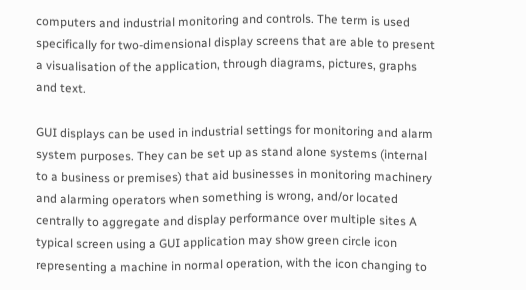computers and industrial monitoring and controls. The term is used specifically for two-dimensional display screens that are able to present a visualisation of the application, through diagrams, pictures, graphs and text.

GUI displays can be used in industrial settings for monitoring and alarm system purposes. They can be set up as stand alone systems (internal to a business or premises) that aid businesses in monitoring machinery and alarming operators when something is wrong, and/or located centrally to aggregate and display performance over multiple sites A typical screen using a GUI application may show green circle icon representing a machine in normal operation, with the icon changing to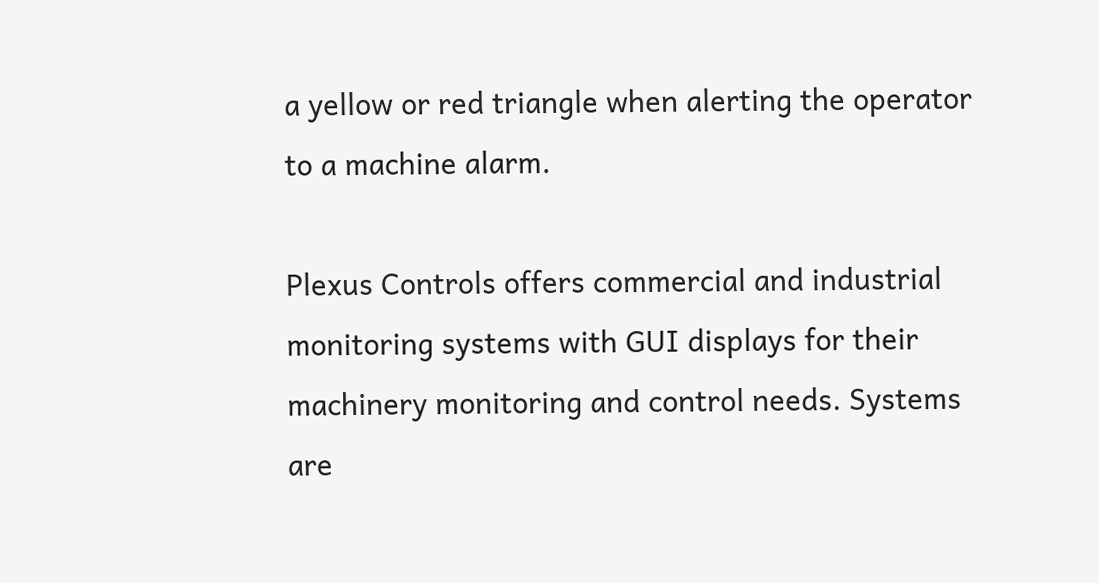a yellow or red triangle when alerting the operator to a machine alarm.

Plexus Controls offers commercial and industrial monitoring systems with GUI displays for their machinery monitoring and control needs. Systems are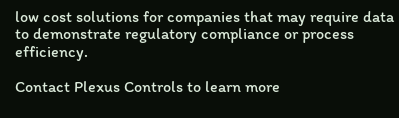low cost solutions for companies that may require data to demonstrate regulatory compliance or process efficiency.

Contact Plexus Controls to learn more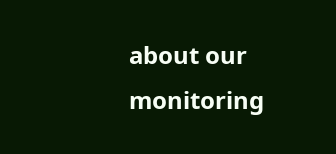about our monitoring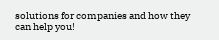solutions for companies and how they can help you!